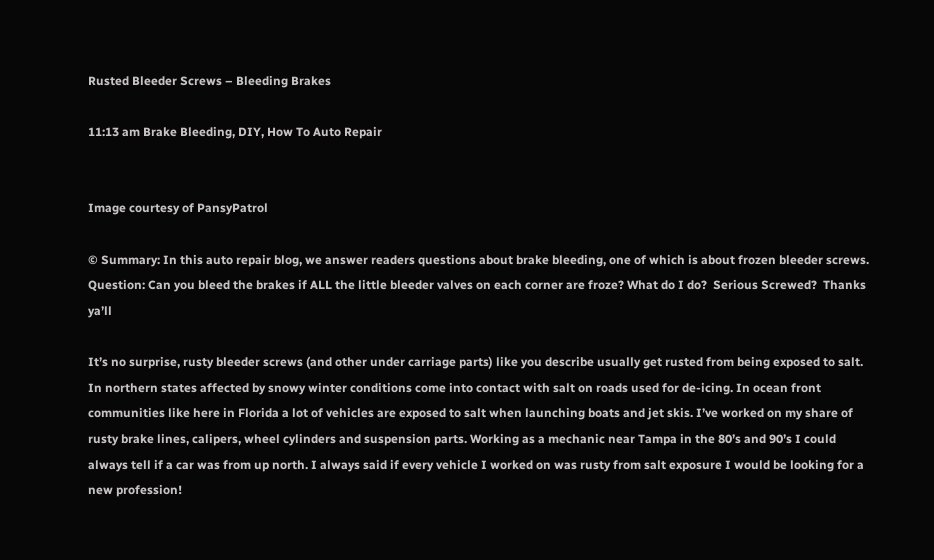Rusted Bleeder Screws – Bleeding Brakes

11:13 am Brake Bleeding, DIY, How To Auto Repair


Image courtesy of PansyPatrol

© Summary: In this auto repair blog, we answer readers questions about brake bleeding, one of which is about frozen bleeder screws. Question: Can you bleed the brakes if ALL the little bleeder valves on each corner are froze? What do I do?  Serious Screwed?  Thanks ya’ll

It’s no surprise, rusty bleeder screws (and other under carriage parts) like you describe usually get rusted from being exposed to salt. In northern states affected by snowy winter conditions come into contact with salt on roads used for de-icing. In ocean front communities like here in Florida a lot of vehicles are exposed to salt when launching boats and jet skis. I’ve worked on my share of rusty brake lines, calipers, wheel cylinders and suspension parts. Working as a mechanic near Tampa in the 80’s and 90’s I could always tell if a car was from up north. I always said if every vehicle I worked on was rusty from salt exposure I would be looking for a new profession!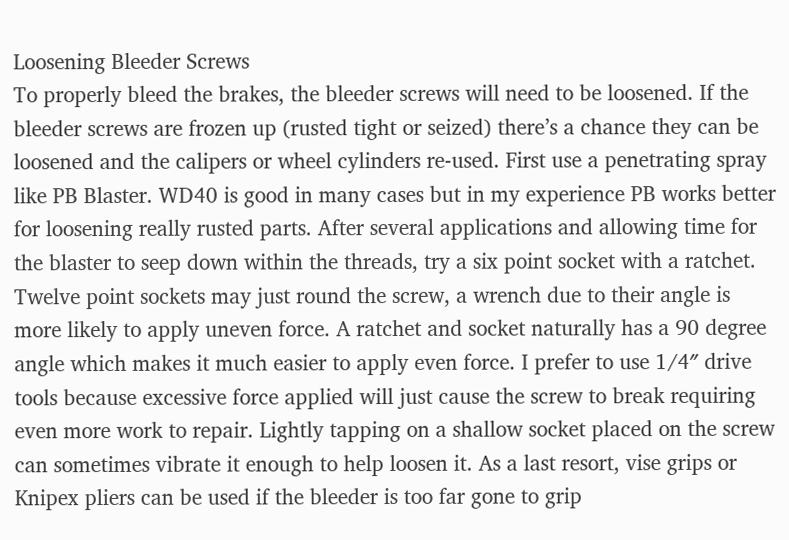Loosening Bleeder Screws
To properly bleed the brakes, the bleeder screws will need to be loosened. If the bleeder screws are frozen up (rusted tight or seized) there’s a chance they can be loosened and the calipers or wheel cylinders re-used. First use a penetrating spray like PB Blaster. WD40 is good in many cases but in my experience PB works better for loosening really rusted parts. After several applications and allowing time for the blaster to seep down within the threads, try a six point socket with a ratchet. Twelve point sockets may just round the screw, a wrench due to their angle is more likely to apply uneven force. A ratchet and socket naturally has a 90 degree angle which makes it much easier to apply even force. I prefer to use 1/4″ drive tools because excessive force applied will just cause the screw to break requiring even more work to repair. Lightly tapping on a shallow socket placed on the screw can sometimes vibrate it enough to help loosen it. As a last resort, vise grips or Knipex pliers can be used if the bleeder is too far gone to grip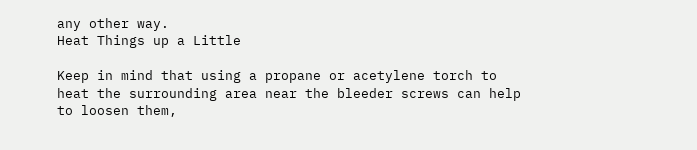any other way.
Heat Things up a Little

Keep in mind that using a propane or acetylene torch to heat the surrounding area near the bleeder screws can help to loosen them,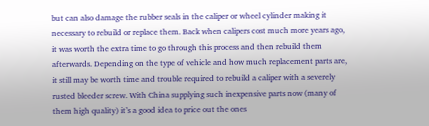but can also damage the rubber seals in the caliper or wheel cylinder making it necessary to rebuild or replace them. Back when calipers cost much more years ago, it was worth the extra time to go through this process and then rebuild them afterwards. Depending on the type of vehicle and how much replacement parts are, it still may be worth time and trouble required to rebuild a caliper with a severely rusted bleeder screw. With China supplying such inexpensive parts now (many of them high quality) it’s a good idea to price out the ones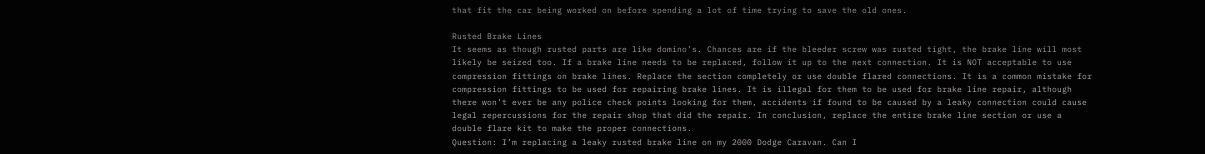that fit the car being worked on before spending a lot of time trying to save the old ones.

Rusted Brake Lines
It seems as though rusted parts are like domino’s. Chances are if the bleeder screw was rusted tight, the brake line will most likely be seized too. If a brake line needs to be replaced, follow it up to the next connection. It is NOT acceptable to use compression fittings on brake lines. Replace the section completely or use double flared connections. It is a common mistake for compression fittings to be used for repairing brake lines. It is illegal for them to be used for brake line repair, although there won’t ever be any police check points looking for them, accidents if found to be caused by a leaky connection could cause legal repercussions for the repair shop that did the repair. In conclusion, replace the entire brake line section or use a double flare kit to make the proper connections.
Question: I’m replacing a leaky rusted brake line on my 2000 Dodge Caravan. Can I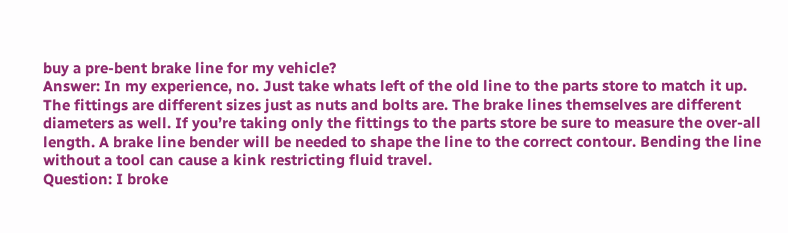buy a pre-bent brake line for my vehicle?
Answer: In my experience, no. Just take whats left of the old line to the parts store to match it up. The fittings are different sizes just as nuts and bolts are. The brake lines themselves are different diameters as well. If you’re taking only the fittings to the parts store be sure to measure the over-all length. A brake line bender will be needed to shape the line to the correct contour. Bending the line without a tool can cause a kink restricting fluid travel.
Question: I broke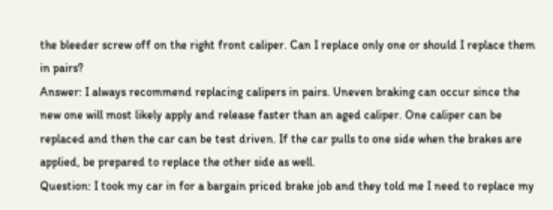the bleeder screw off on the right front caliper. Can I replace only one or should I replace them in pairs?
Answer: I always recommend replacing calipers in pairs. Uneven braking can occur since the new one will most likely apply and release faster than an aged caliper. One caliper can be replaced and then the car can be test driven. If the car pulls to one side when the brakes are applied, be prepared to replace the other side as well.
Question: I took my car in for a bargain priced brake job and they told me I need to replace my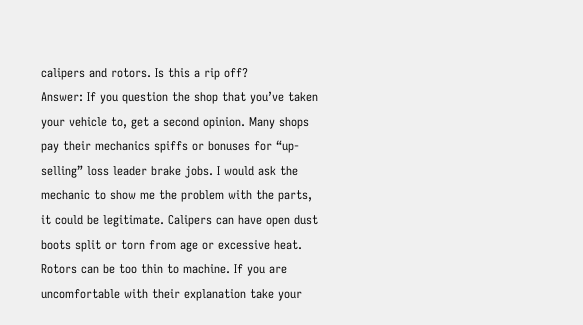calipers and rotors. Is this a rip off?
Answer: If you question the shop that you’ve taken your vehicle to, get a second opinion. Many shops pay their mechanics spiffs or bonuses for “up-selling” loss leader brake jobs. I would ask the mechanic to show me the problem with the parts, it could be legitimate. Calipers can have open dust boots split or torn from age or excessive heat. Rotors can be too thin to machine. If you are uncomfortable with their explanation take your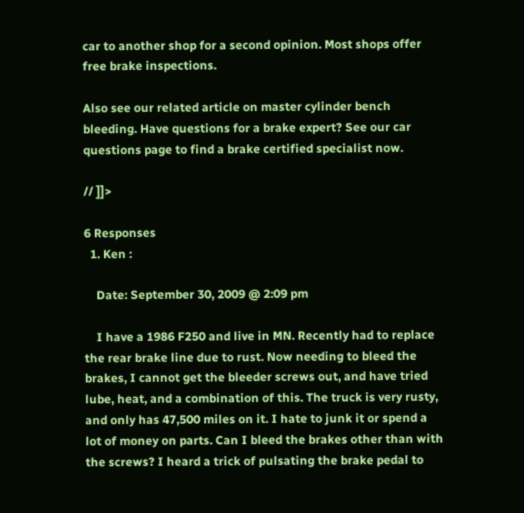car to another shop for a second opinion. Most shops offer free brake inspections.

Also see our related article on master cylinder bench bleeding. Have questions for a brake expert? See our car questions page to find a brake certified specialist now.

// ]]>

6 Responses
  1. Ken :

    Date: September 30, 2009 @ 2:09 pm

    I have a 1986 F250 and live in MN. Recently had to replace the rear brake line due to rust. Now needing to bleed the brakes, I cannot get the bleeder screws out, and have tried lube, heat, and a combination of this. The truck is very rusty, and only has 47,500 miles on it. I hate to junk it or spend a lot of money on parts. Can I bleed the brakes other than with the screws? I heard a trick of pulsating the brake pedal to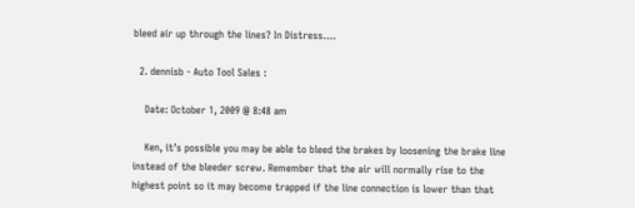bleed air up through the lines? In Distress….

  2. dennisb - Auto Tool Sales :

    Date: October 1, 2009 @ 8:48 am

    Ken, it’s possible you may be able to bleed the brakes by loosening the brake line instead of the bleeder screw. Remember that the air will normally rise to the highest point so it may become trapped if the line connection is lower than that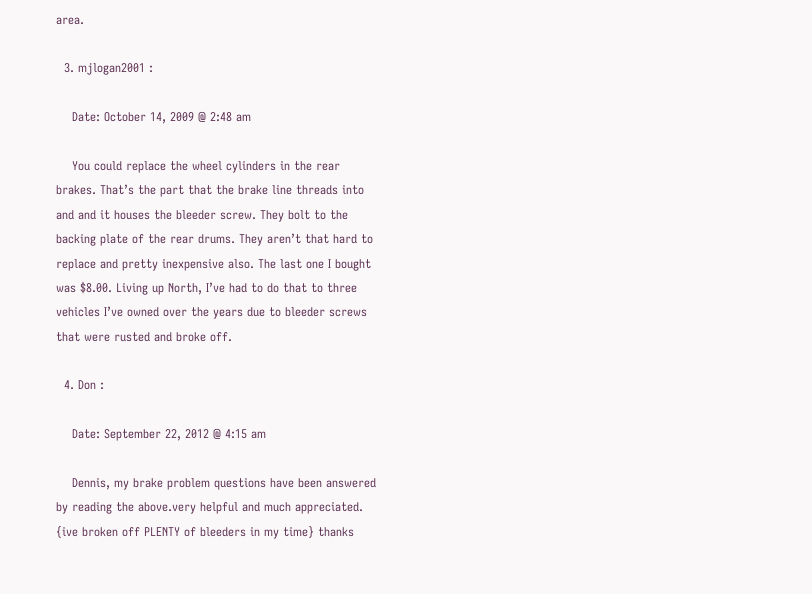area.

  3. mjlogan2001 :

    Date: October 14, 2009 @ 2:48 am

    You could replace the wheel cylinders in the rear brakes. That’s the part that the brake line threads into and and it houses the bleeder screw. They bolt to the backing plate of the rear drums. They aren’t that hard to replace and pretty inexpensive also. The last one I bought was $8.00. Living up North, I’ve had to do that to three vehicles I’ve owned over the years due to bleeder screws that were rusted and broke off.

  4. Don :

    Date: September 22, 2012 @ 4:15 am

    Dennis, my brake problem questions have been answered by reading the above.very helpful and much appreciated. {ive broken off PLENTY of bleeders in my time} thanks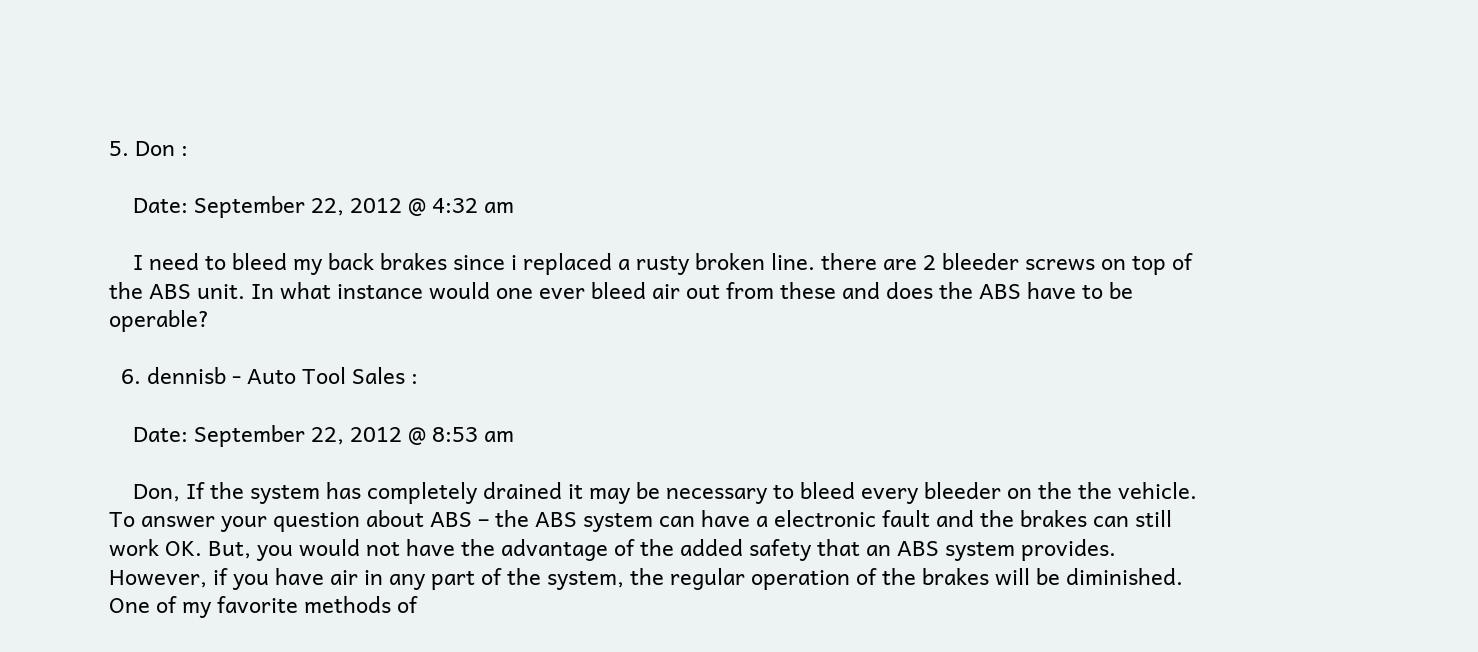5. Don :

    Date: September 22, 2012 @ 4:32 am

    I need to bleed my back brakes since i replaced a rusty broken line. there are 2 bleeder screws on top of the ABS unit. In what instance would one ever bleed air out from these and does the ABS have to be operable?

  6. dennisb - Auto Tool Sales :

    Date: September 22, 2012 @ 8:53 am

    Don, If the system has completely drained it may be necessary to bleed every bleeder on the the vehicle. To answer your question about ABS – the ABS system can have a electronic fault and the brakes can still work OK. But, you would not have the advantage of the added safety that an ABS system provides. However, if you have air in any part of the system, the regular operation of the brakes will be diminished. One of my favorite methods of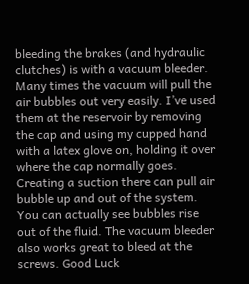bleeding the brakes (and hydraulic clutches) is with a vacuum bleeder. Many times the vacuum will pull the air bubbles out very easily. I’ve used them at the reservoir by removing the cap and using my cupped hand with a latex glove on, holding it over where the cap normally goes. Creating a suction there can pull air bubble up and out of the system. You can actually see bubbles rise out of the fluid. The vacuum bleeder also works great to bleed at the screws. Good Luck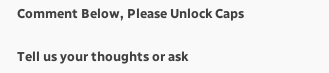Comment Below, Please Unlock Caps

Tell us your thoughts or ask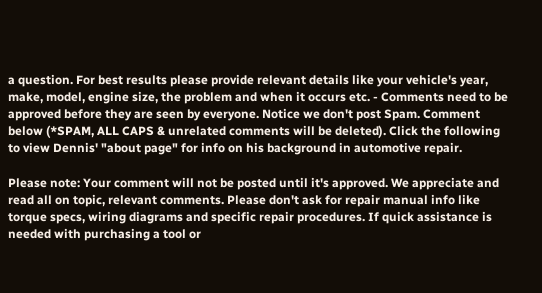a question. For best results please provide relevant details like your vehicle's year, make, model, engine size, the problem and when it occurs etc. - Comments need to be approved before they are seen by everyone. Notice we don't post Spam. Comment below (*SPAM, ALL CAPS & unrelated comments will be deleted). Click the following to view Dennis' "about page" for info on his background in automotive repair.

Please note: Your comment will not be posted until it's approved. We appreciate and read all on topic, relevant comments. Please don't ask for repair manual info like torque specs, wiring diagrams and specific repair procedures. If quick assistance is needed with purchasing a tool or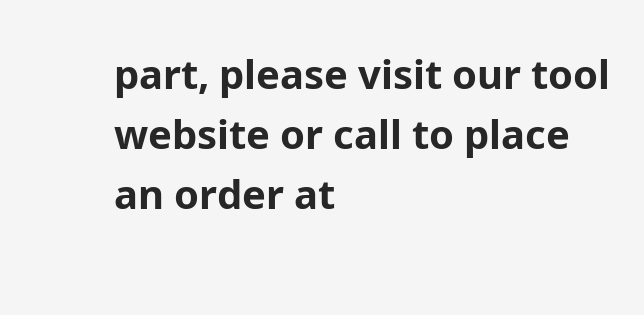part, please visit our tool website or call to place an order at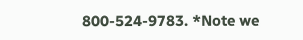800-524-9783. *Note we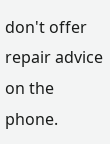don't offer repair advice on the phone.